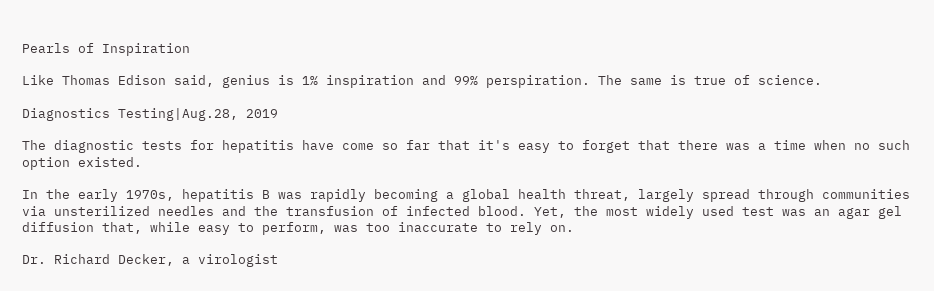Pearls of Inspiration

Like Thomas Edison said, genius is 1% inspiration and 99% perspiration. The same is true of science.

Diagnostics Testing|Aug.28, 2019

The diagnostic tests for hepatitis have come so far that it's easy to forget that there was a time when no such option existed.

In the early 1970s, hepatitis B was rapidly becoming a global health threat, largely spread through communities via unsterilized needles and the transfusion of infected blood. Yet, the most widely used test was an agar gel diffusion that, while easy to perform, was too inaccurate to rely on.

Dr. Richard Decker, a virologist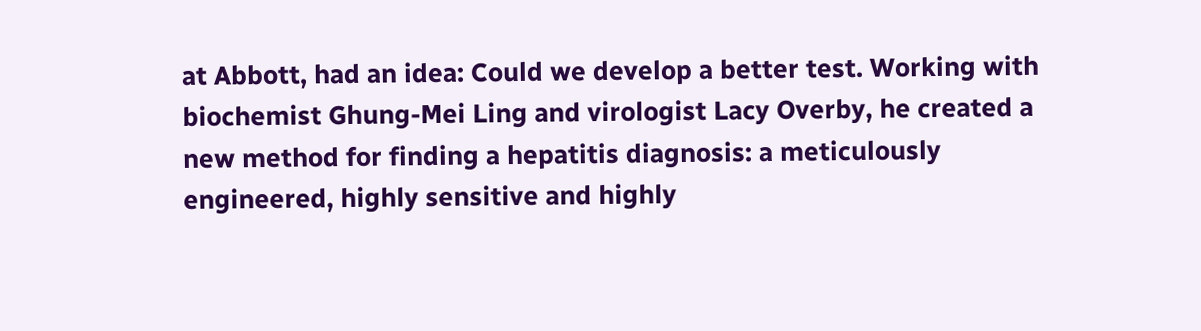at Abbott, had an idea: Could we develop a better test. Working with biochemist Ghung-Mei Ling and virologist Lacy Overby, he created a new method for finding a hepatitis diagnosis: a meticulously engineered, highly sensitive and highly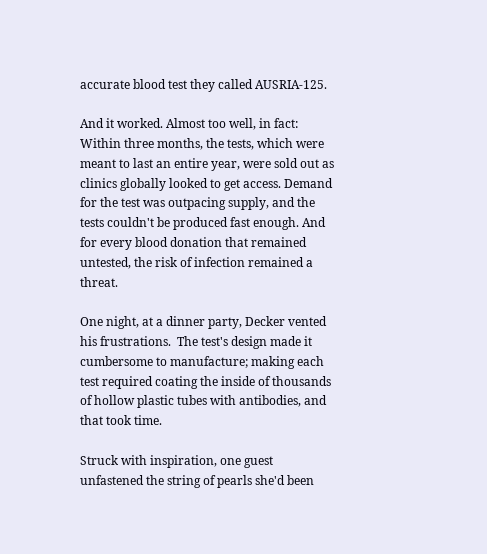accurate blood test they called AUSRIA-125.

And it worked. Almost too well, in fact: Within three months, the tests, which were meant to last an entire year, were sold out as clinics globally looked to get access. Demand for the test was outpacing supply, and the tests couldn't be produced fast enough. And for every blood donation that remained untested, the risk of infection remained a threat.

One night, at a dinner party, Decker vented his frustrations.  The test's design made it cumbersome to manufacture; making each test required coating the inside of thousands of hollow plastic tubes with antibodies, and that took time.

Struck with inspiration, one guest unfastened the string of pearls she'd been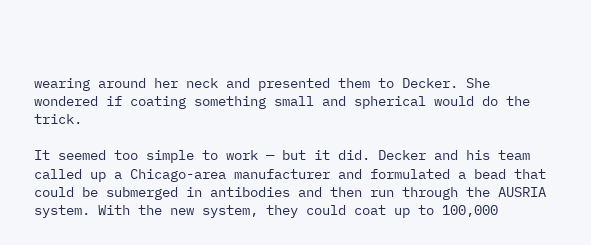wearing around her neck and presented them to Decker. She wondered if coating something small and spherical would do the trick.

It seemed too simple to work — but it did. Decker and his team called up a Chicago-area manufacturer and formulated a bead that could be submerged in antibodies and then run through the AUSRIA system. With the new system, they could coat up to 100,000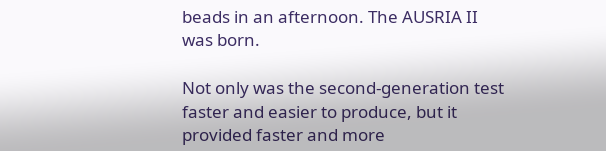beads in an afternoon. The AUSRIA II was born.

Not only was the second-generation test faster and easier to produce, but it provided faster and more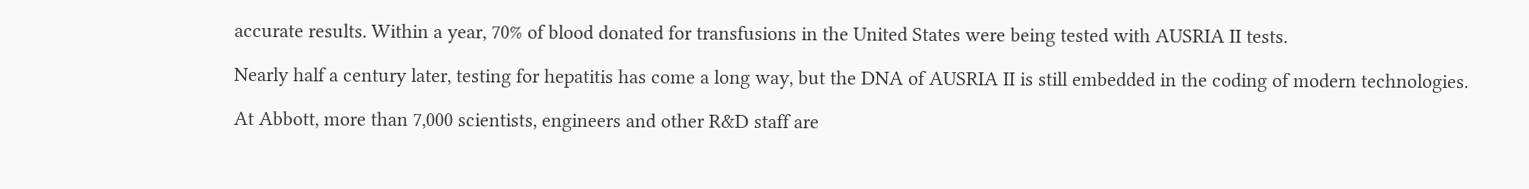accurate results. Within a year, 70% of blood donated for transfusions in the United States were being tested with AUSRIA II tests.

Nearly half a century later, testing for hepatitis has come a long way, but the DNA of AUSRIA II is still embedded in the coding of modern technologies.

At Abbott, more than 7,000 scientists, engineers and other R&D staff are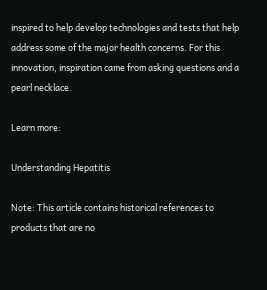inspired to help develop technologies and tests that help address some of the major health concerns. For this innovation, inspiration came from asking questions and a pearl necklace.

Learn more:

Understanding Hepatitis

Note: This article contains historical references to products that are no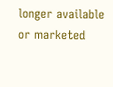longer available or marketed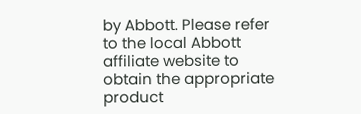by Abbott. Please refer to the local Abbott affiliate website to obtain the appropriate product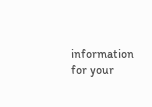information for your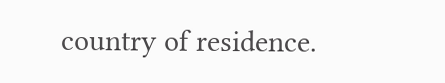country of residence.